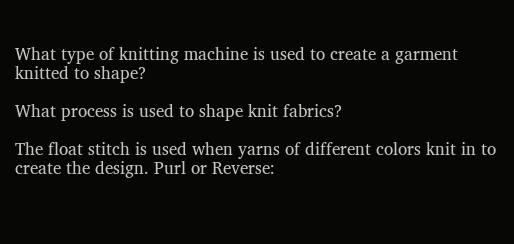What type of knitting machine is used to create a garment knitted to shape?

What process is used to shape knit fabrics?

The float stitch is used when yarns of different colors knit in to create the design. Purl or Reverse: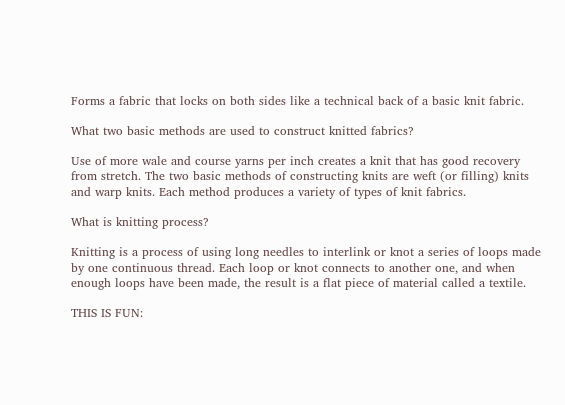Forms a fabric that locks on both sides like a technical back of a basic knit fabric.

What two basic methods are used to construct knitted fabrics?

Use of more wale and course yarns per inch creates a knit that has good recovery from stretch. The two basic methods of constructing knits are weft (or filling) knits and warp knits. Each method produces a variety of types of knit fabrics.

What is knitting process?

Knitting is a process of using long needles to interlink or knot a series of loops made by one continuous thread. Each loop or knot connects to another one, and when enough loops have been made, the result is a flat piece of material called a textile.

THIS IS FUN: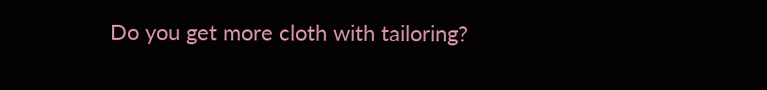Do you get more cloth with tailoring?